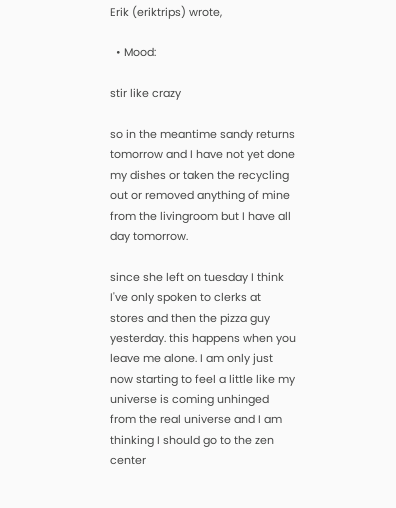Erik (eriktrips) wrote,

  • Mood:

stir like crazy

so in the meantime sandy returns tomorrow and I have not yet done my dishes or taken the recycling out or removed anything of mine from the livingroom but I have all day tomorrow.

since she left on tuesday I think I've only spoken to clerks at stores and then the pizza guy yesterday. this happens when you leave me alone. I am only just now starting to feel a little like my universe is coming unhinged from the real universe and I am thinking I should go to the zen center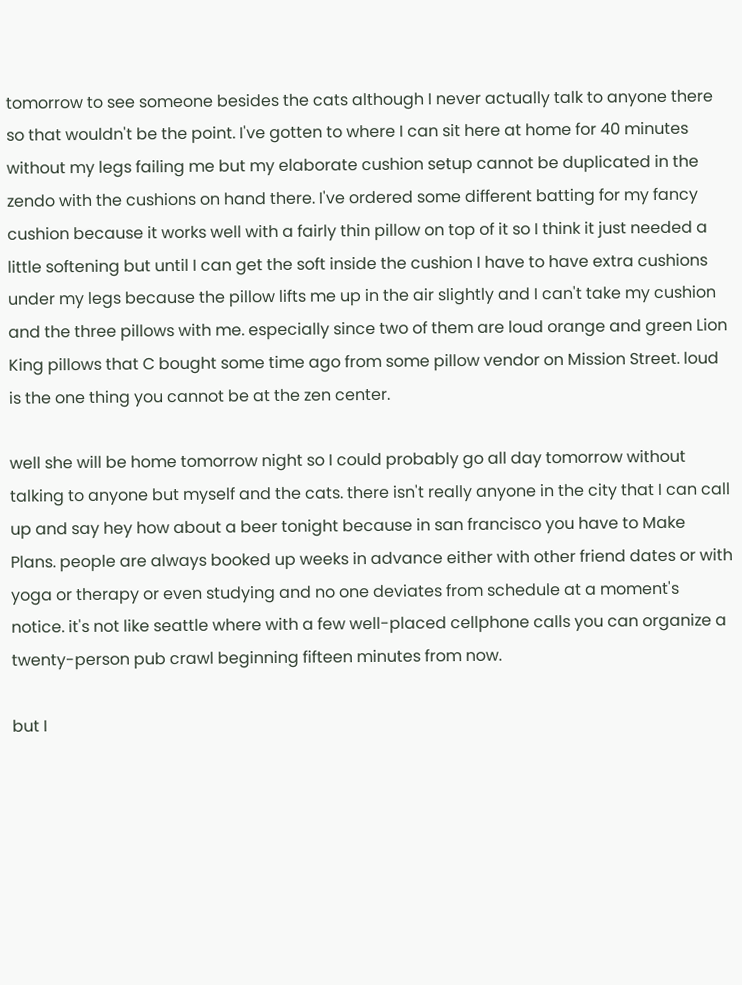tomorrow to see someone besides the cats although I never actually talk to anyone there so that wouldn't be the point. I've gotten to where I can sit here at home for 40 minutes without my legs failing me but my elaborate cushion setup cannot be duplicated in the zendo with the cushions on hand there. I've ordered some different batting for my fancy cushion because it works well with a fairly thin pillow on top of it so I think it just needed a little softening but until I can get the soft inside the cushion I have to have extra cushions under my legs because the pillow lifts me up in the air slightly and I can't take my cushion and the three pillows with me. especially since two of them are loud orange and green Lion King pillows that C bought some time ago from some pillow vendor on Mission Street. loud is the one thing you cannot be at the zen center.

well she will be home tomorrow night so I could probably go all day tomorrow without talking to anyone but myself and the cats. there isn't really anyone in the city that I can call up and say hey how about a beer tonight because in san francisco you have to Make Plans. people are always booked up weeks in advance either with other friend dates or with yoga or therapy or even studying and no one deviates from schedule at a moment's notice. it's not like seattle where with a few well-placed cellphone calls you can organize a twenty-person pub crawl beginning fifteen minutes from now.

but I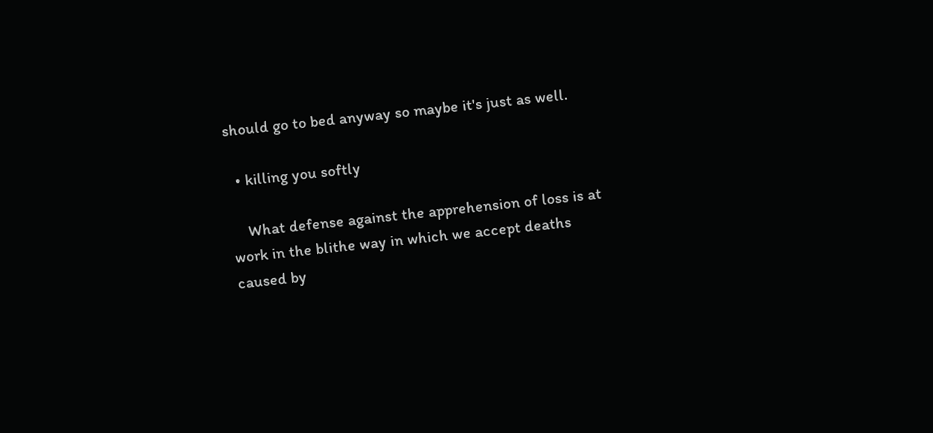should go to bed anyway so maybe it's just as well.

  • killing you softly

    What defense against the apprehension of loss is at work in the blithe way in which we accept deaths caused by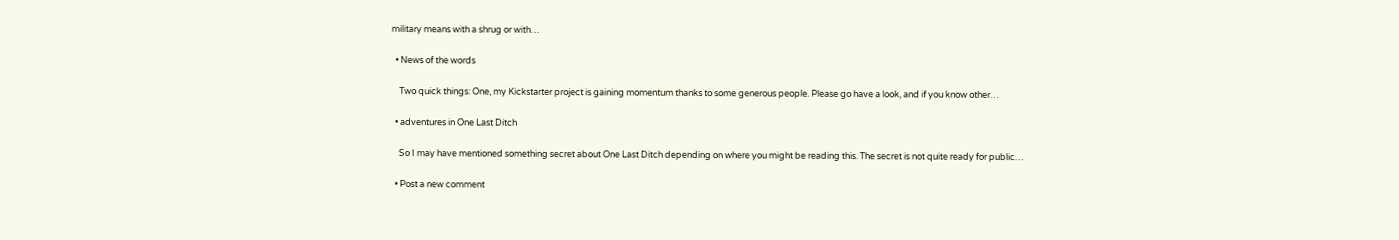military means with a shrug or with…

  • News of the words

    Two quick things: One, my Kickstarter project is gaining momentum thanks to some generous people. Please go have a look, and if you know other…

  • adventures in One Last Ditch

    So I may have mentioned something secret about One Last Ditch depending on where you might be reading this. The secret is not quite ready for public…

  • Post a new comment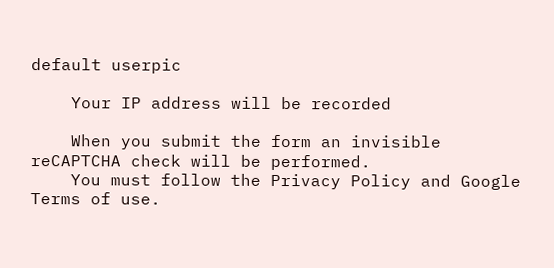default userpic

    Your IP address will be recorded

    When you submit the form an invisible reCAPTCHA check will be performed.
    You must follow the Privacy Policy and Google Terms of use.